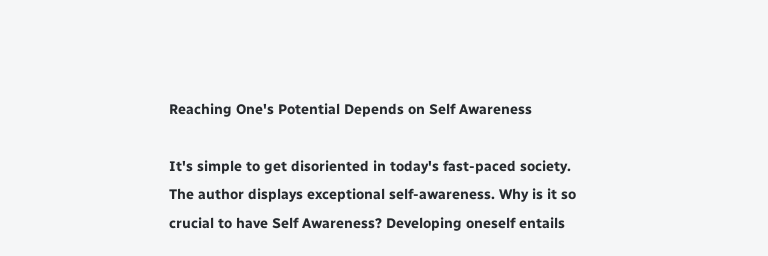Reaching One's Potential Depends on Self Awareness

It's simple to get disoriented in today's fast-paced society. The author displays exceptional self-awareness. Why is it so crucial to have Self Awareness? Developing oneself entails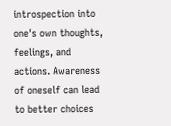introspection into one's own thoughts, feelings, and actions. Awareness of oneself can lead to better choices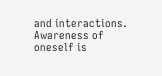and interactions. Awareness of oneself is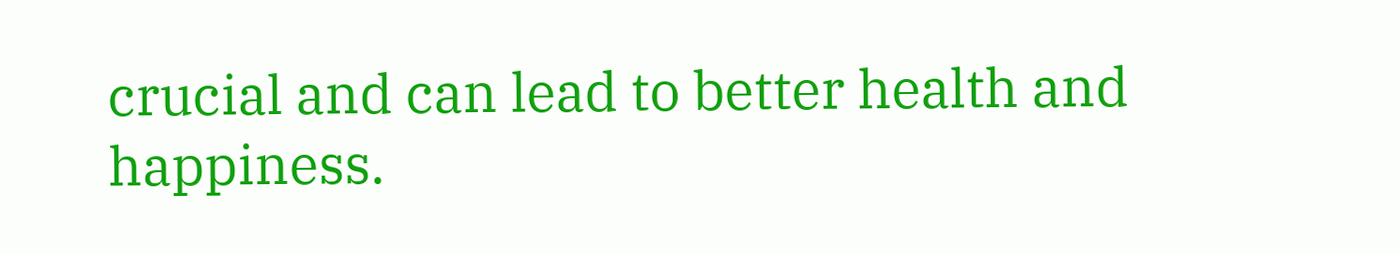crucial and can lead to better health and happiness.